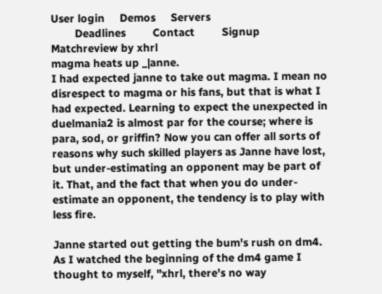User login     Demos     Servers
        Deadlines         Contact         Signup
Matchreview by xhrl
magma heats up _|anne.
I had expected janne to take out magma. I mean no disrespect to magma or his fans, but that is what I had expected. Learning to expect the unexpected in duelmania2 is almost par for the course; where is para, sod, or griffin? Now you can offer all sorts of reasons why such skilled players as Janne have lost, but under-estimating an opponent may be part of it. That, and the fact that when you do under-estimate an opponent, the tendency is to play with less fire.

Janne started out getting the bum's rush on dm4. As I watched the beginning of the dm4 game I thought to myself, "xhrl, there's no way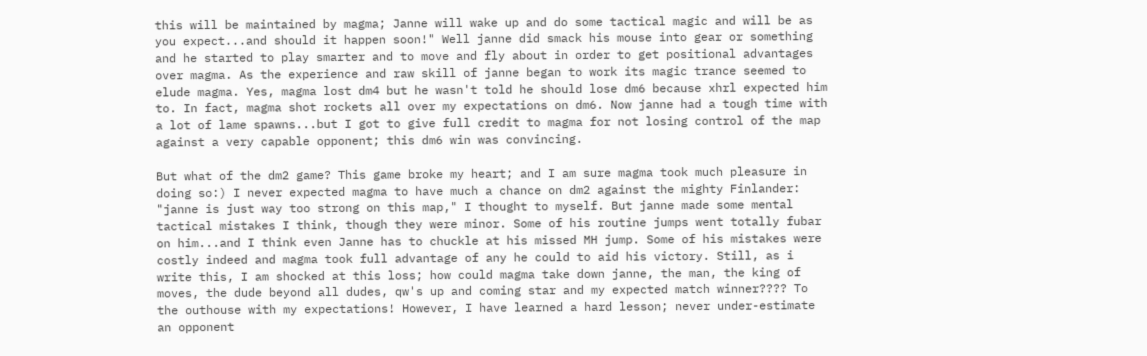this will be maintained by magma; Janne will wake up and do some tactical magic and will be as you expect...and should it happen soon!" Well janne did smack his mouse into gear or something and he started to play smarter and to move and fly about in order to get positional advantages over magma. As the experience and raw skill of janne began to work its magic trance seemed to elude magma. Yes, magma lost dm4 but he wasn't told he should lose dm6 because xhrl expected him to. In fact, magma shot rockets all over my expectations on dm6. Now janne had a tough time with a lot of lame spawns...but I got to give full credit to magma for not losing control of the map against a very capable opponent; this dm6 win was convincing.

But what of the dm2 game? This game broke my heart; and I am sure magma took much pleasure in doing so:) I never expected magma to have much a chance on dm2 against the mighty Finlander: "janne is just way too strong on this map," I thought to myself. But janne made some mental tactical mistakes I think, though they were minor. Some of his routine jumps went totally fubar on him...and I think even Janne has to chuckle at his missed MH jump. Some of his mistakes were costly indeed and magma took full advantage of any he could to aid his victory. Still, as i write this, I am shocked at this loss; how could magma take down janne, the man, the king of moves, the dude beyond all dudes, qw's up and coming star and my expected match winner???? To the outhouse with my expectations! However, I have learned a hard lesson; never under-estimate an opponent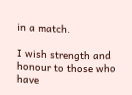in a match.

I wish strength and honour to those who have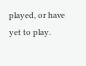played, or have yet to play.